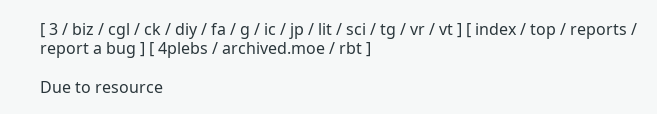[ 3 / biz / cgl / ck / diy / fa / g / ic / jp / lit / sci / tg / vr / vt ] [ index / top / reports / report a bug ] [ 4plebs / archived.moe / rbt ]

Due to resource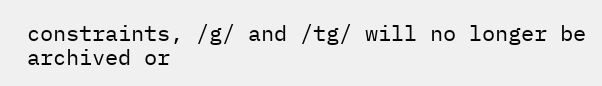constraints, /g/ and /tg/ will no longer be archived or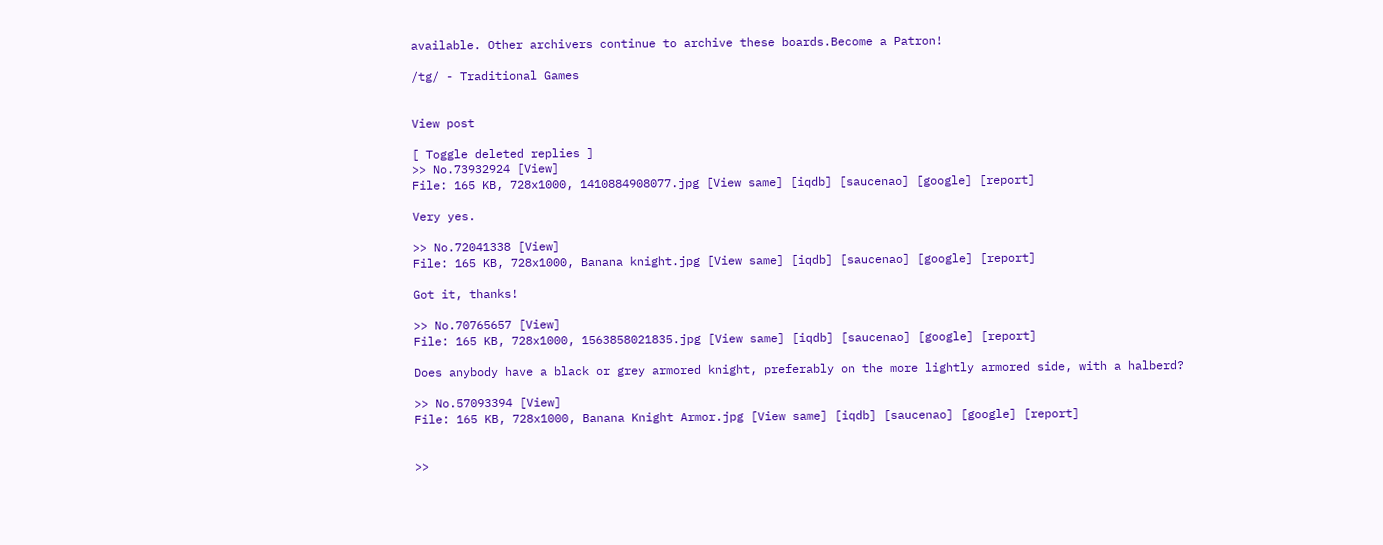available. Other archivers continue to archive these boards.Become a Patron!

/tg/ - Traditional Games


View post

[ Toggle deleted replies ]
>> No.73932924 [View]
File: 165 KB, 728x1000, 1410884908077.jpg [View same] [iqdb] [saucenao] [google] [report]

Very yes.

>> No.72041338 [View]
File: 165 KB, 728x1000, Banana knight.jpg [View same] [iqdb] [saucenao] [google] [report]

Got it, thanks!

>> No.70765657 [View]
File: 165 KB, 728x1000, 1563858021835.jpg [View same] [iqdb] [saucenao] [google] [report]

Does anybody have a black or grey armored knight, preferably on the more lightly armored side, with a halberd?

>> No.57093394 [View]
File: 165 KB, 728x1000, Banana Knight Armor.jpg [View same] [iqdb] [saucenao] [google] [report]


>>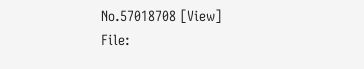No.57018708 [View]
File: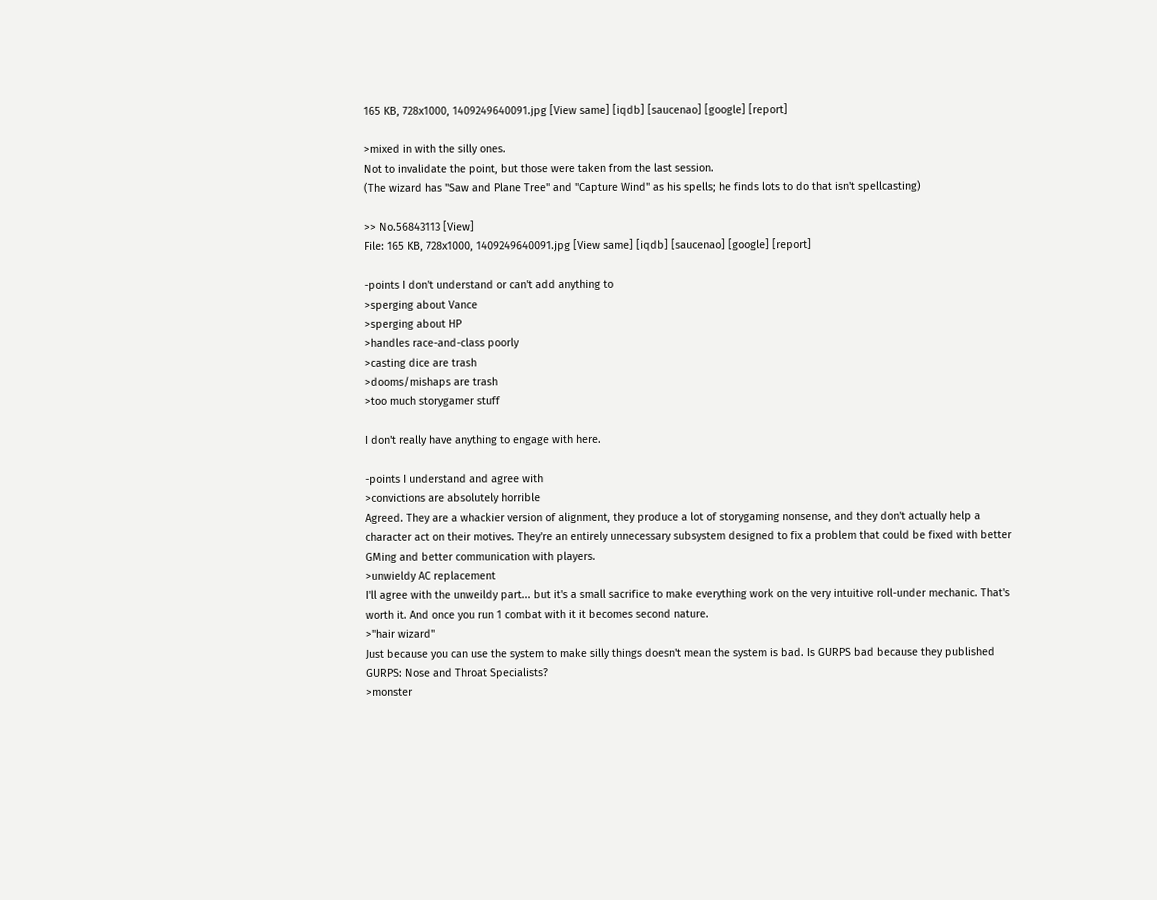165 KB, 728x1000, 1409249640091.jpg [View same] [iqdb] [saucenao] [google] [report]

>mixed in with the silly ones.
Not to invalidate the point, but those were taken from the last session.
(The wizard has "Saw and Plane Tree" and "Capture Wind" as his spells; he finds lots to do that isn't spellcasting)

>> No.56843113 [View]
File: 165 KB, 728x1000, 1409249640091.jpg [View same] [iqdb] [saucenao] [google] [report]

-points I don't understand or can't add anything to
>sperging about Vance
>sperging about HP
>handles race-and-class poorly
>casting dice are trash
>dooms/mishaps are trash
>too much storygamer stuff

I don't really have anything to engage with here.

-points I understand and agree with
>convictions are absolutely horrible
Agreed. They are a whackier version of alignment, they produce a lot of storygaming nonsense, and they don't actually help a character act on their motives. They're an entirely unnecessary subsystem designed to fix a problem that could be fixed with better GMing and better communication with players.
>unwieldy AC replacement
I'll agree with the unweildy part... but it's a small sacrifice to make everything work on the very intuitive roll-under mechanic. That's worth it. And once you run 1 combat with it it becomes second nature.
>"hair wizard"
Just because you can use the system to make silly things doesn't mean the system is bad. Is GURPS bad because they published GURPS: Nose and Throat Specialists?
>monster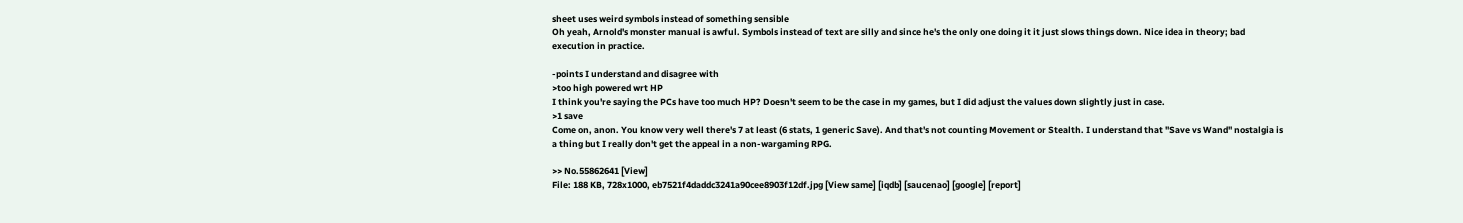sheet uses weird symbols instead of something sensible
Oh yeah, Arnold's monster manual is awful. Symbols instead of text are silly and since he's the only one doing it it just slows things down. Nice idea in theory; bad execution in practice.

-points I understand and disagree with
>too high powered wrt HP
I think you're saying the PCs have too much HP? Doesn't seem to be the case in my games, but I did adjust the values down slightly just in case.
>1 save
Come on, anon. You know very well there's 7 at least (6 stats, 1 generic Save). And that's not counting Movement or Stealth. I understand that "Save vs Wand" nostalgia is a thing but I really don't get the appeal in a non-wargaming RPG.

>> No.55862641 [View]
File: 188 KB, 728x1000, eb7521f4daddc3241a90cee8903f12df.jpg [View same] [iqdb] [saucenao] [google] [report]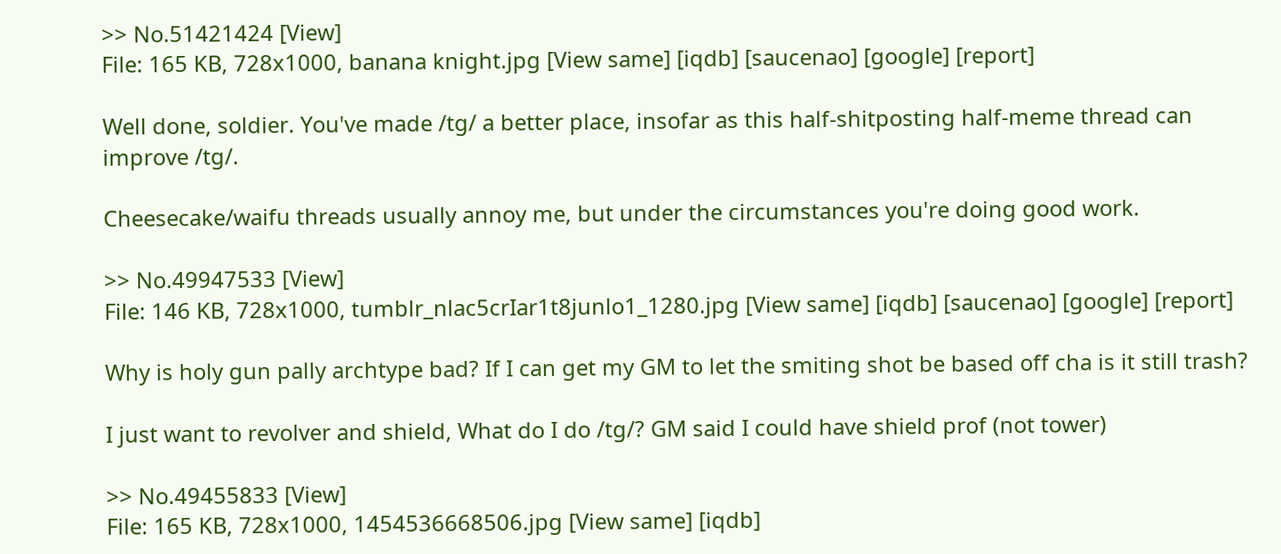>> No.51421424 [View]
File: 165 KB, 728x1000, banana knight.jpg [View same] [iqdb] [saucenao] [google] [report]

Well done, soldier. You've made /tg/ a better place, insofar as this half-shitposting half-meme thread can improve /tg/.

Cheesecake/waifu threads usually annoy me, but under the circumstances you're doing good work.

>> No.49947533 [View]
File: 146 KB, 728x1000, tumblr_nlac5crIar1t8junlo1_1280.jpg [View same] [iqdb] [saucenao] [google] [report]

Why is holy gun pally archtype bad? If I can get my GM to let the smiting shot be based off cha is it still trash?

I just want to revolver and shield, What do I do /tg/? GM said I could have shield prof (not tower)

>> No.49455833 [View]
File: 165 KB, 728x1000, 1454536668506.jpg [View same] [iqdb]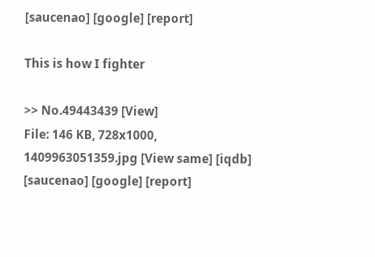[saucenao] [google] [report]

This is how I fighter

>> No.49443439 [View]
File: 146 KB, 728x1000, 1409963051359.jpg [View same] [iqdb] [saucenao] [google] [report]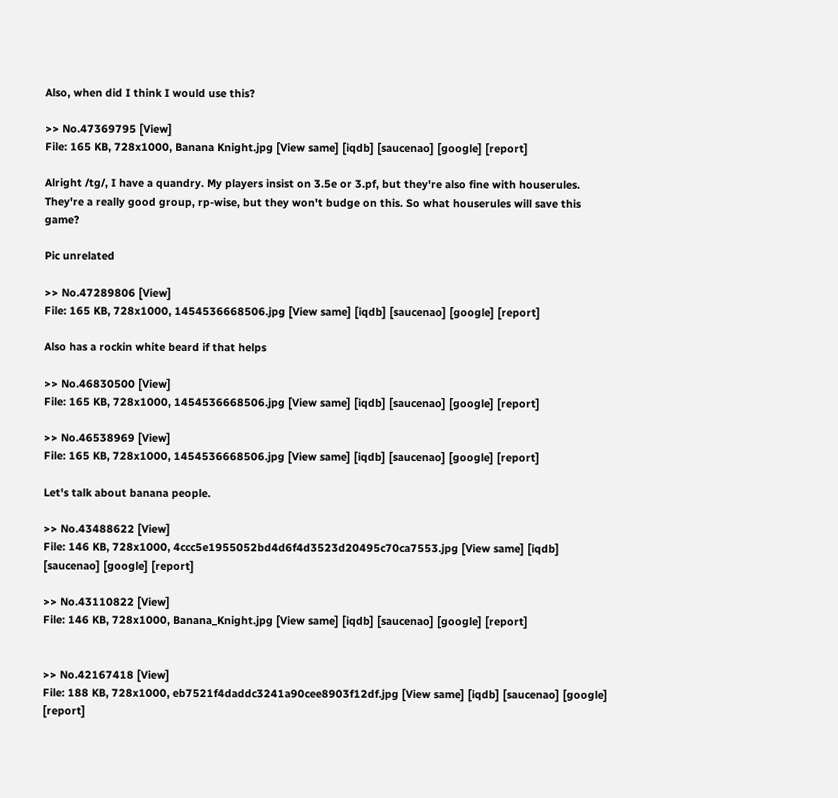Also, when did I think I would use this?

>> No.47369795 [View]
File: 165 KB, 728x1000, Banana Knight.jpg [View same] [iqdb] [saucenao] [google] [report]

Alright /tg/, I have a quandry. My players insist on 3.5e or 3.pf, but they're also fine with houserules. They're a really good group, rp-wise, but they won't budge on this. So what houserules will save this game?

Pic unrelated

>> No.47289806 [View]
File: 165 KB, 728x1000, 1454536668506.jpg [View same] [iqdb] [saucenao] [google] [report]

Also has a rockin white beard if that helps

>> No.46830500 [View]
File: 165 KB, 728x1000, 1454536668506.jpg [View same] [iqdb] [saucenao] [google] [report]

>> No.46538969 [View]
File: 165 KB, 728x1000, 1454536668506.jpg [View same] [iqdb] [saucenao] [google] [report]

Let's talk about banana people.

>> No.43488622 [View]
File: 146 KB, 728x1000, 4ccc5e1955052bd4d6f4d3523d20495c70ca7553.jpg [View same] [iqdb] [saucenao] [google] [report]

>> No.43110822 [View]
File: 146 KB, 728x1000, Banana_Knight.jpg [View same] [iqdb] [saucenao] [google] [report]


>> No.42167418 [View]
File: 188 KB, 728x1000, eb7521f4daddc3241a90cee8903f12df.jpg [View same] [iqdb] [saucenao] [google] [report]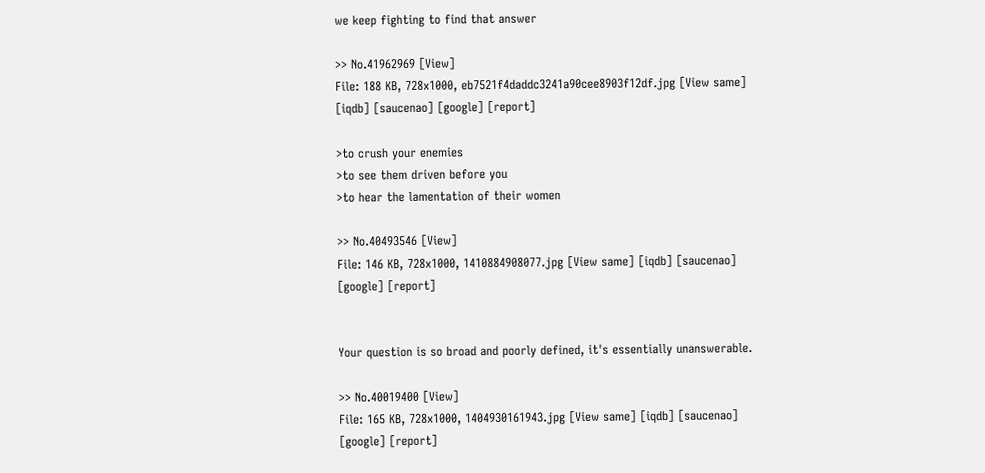we keep fighting to find that answer

>> No.41962969 [View]
File: 188 KB, 728x1000, eb7521f4daddc3241a90cee8903f12df.jpg [View same] [iqdb] [saucenao] [google] [report]

>to crush your enemies
>to see them driven before you
>to hear the lamentation of their women

>> No.40493546 [View]
File: 146 KB, 728x1000, 1410884908077.jpg [View same] [iqdb] [saucenao] [google] [report]


Your question is so broad and poorly defined, it's essentially unanswerable.

>> No.40019400 [View]
File: 165 KB, 728x1000, 1404930161943.jpg [View same] [iqdb] [saucenao] [google] [report]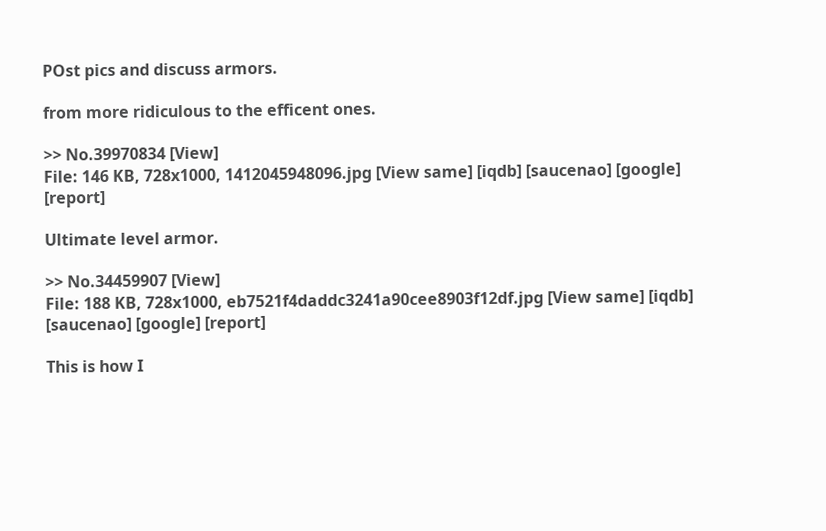POst pics and discuss armors.

from more ridiculous to the efficent ones.

>> No.39970834 [View]
File: 146 KB, 728x1000, 1412045948096.jpg [View same] [iqdb] [saucenao] [google] [report]

Ultimate level armor.

>> No.34459907 [View]
File: 188 KB, 728x1000, eb7521f4daddc3241a90cee8903f12df.jpg [View same] [iqdb] [saucenao] [google] [report]

This is how I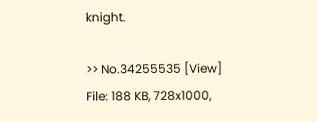knight.

>> No.34255535 [View]
File: 188 KB, 728x1000,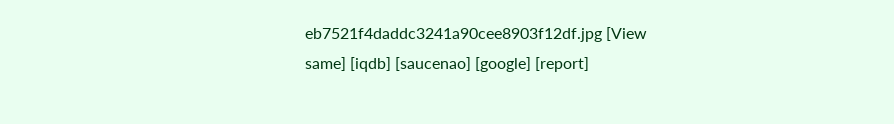eb7521f4daddc3241a90cee8903f12df.jpg [View same] [iqdb] [saucenao] [google] [report]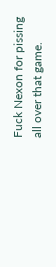Fuck Nexon for pissing all over that game.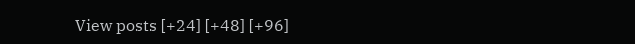View posts [+24] [+48] [+96]